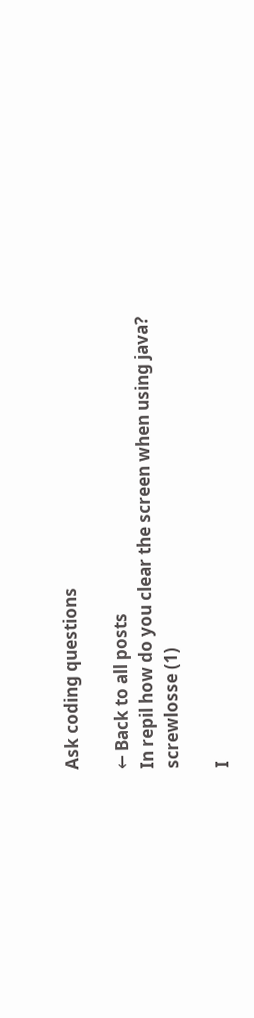Ask coding questions

← Back to all posts
In repil how do you clear the screen when using java?
screwlosse (1)

I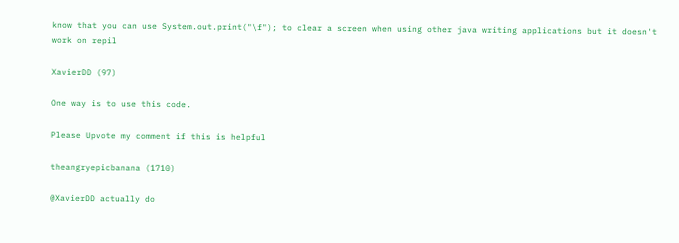know that you can use System.out.print("\f"); to clear a screen when using other java writing applications but it doesn't work on repil

XavierDD (97)

One way is to use this code.

Please Upvote my comment if this is helpful

theangryepicbanana (1710)

@XavierDD actually do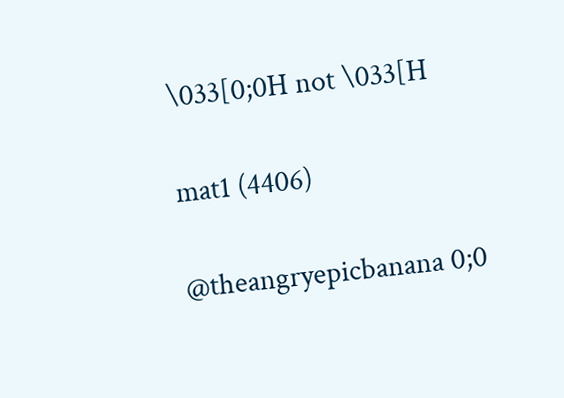\033[0;0H not \033[H

mat1 (4406)

@theangryepicbanana 0;0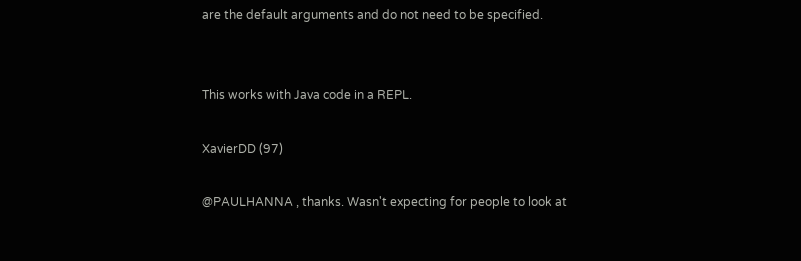are the default arguments and do not need to be specified.


This works with Java code in a REPL.

XavierDD (97)

@PAULHANNA , thanks. Wasn't expecting for people to look at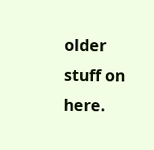older stuff on here.